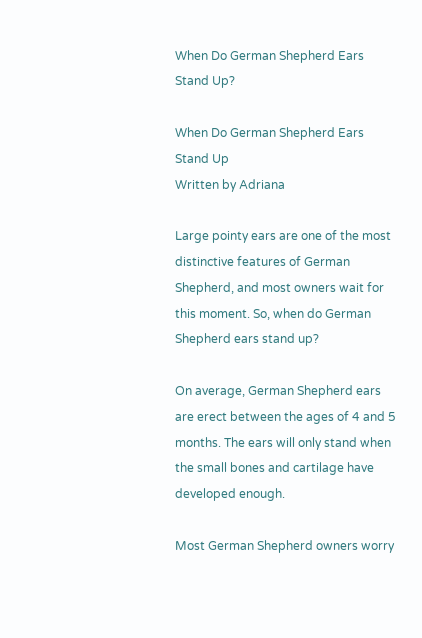When Do German Shepherd Ears Stand Up?

When Do German Shepherd Ears Stand Up
Written by Adriana

Large pointy ears are one of the most distinctive features of German Shepherd, and most owners wait for this moment. So, when do German Shepherd ears stand up?

On average, German Shepherd ears are erect between the ages of 4 and 5 months. The ears will only stand when the small bones and cartilage have developed enough.

Most German Shepherd owners worry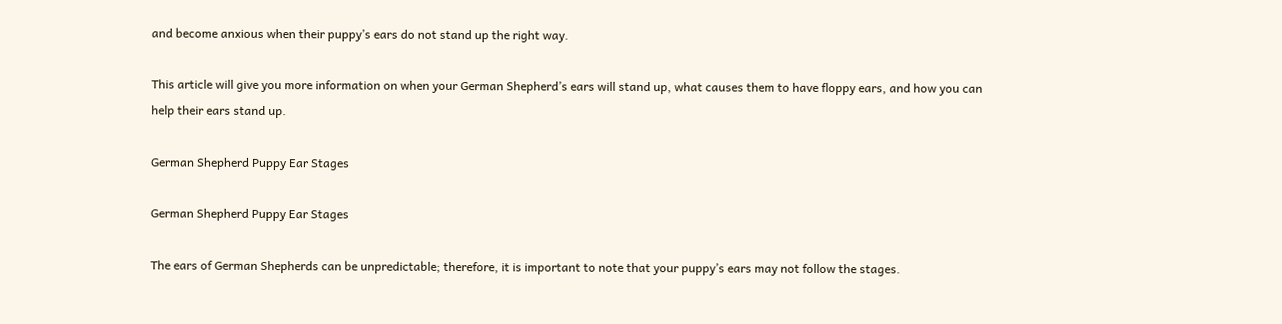and become anxious when their puppy’s ears do not stand up the right way.

This article will give you more information on when your German Shepherd’s ears will stand up, what causes them to have floppy ears, and how you can help their ears stand up.

German Shepherd Puppy Ear Stages

German Shepherd Puppy Ear Stages

The ears of German Shepherds can be unpredictable; therefore, it is important to note that your puppy’s ears may not follow the stages.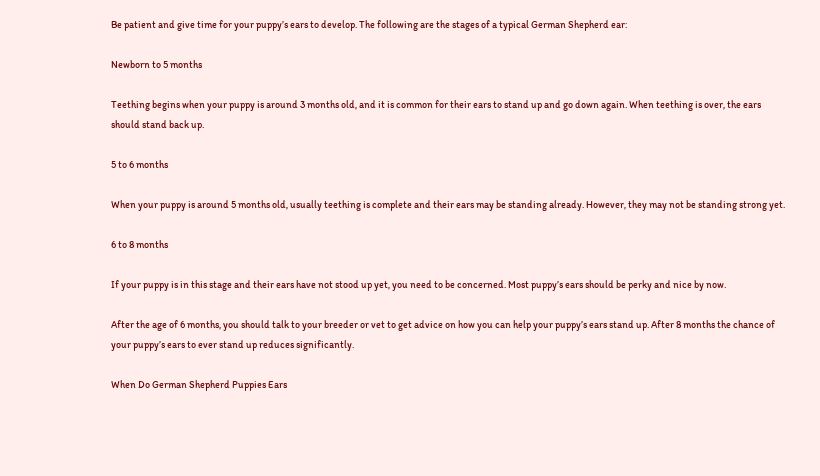Be patient and give time for your puppy’s ears to develop. The following are the stages of a typical German Shepherd ear:

Newborn to 5 months

Teething begins when your puppy is around 3 months old, and it is common for their ears to stand up and go down again. When teething is over, the ears should stand back up.

5 to 6 months

When your puppy is around 5 months old, usually teething is complete and their ears may be standing already. However, they may not be standing strong yet.

6 to 8 months

If your puppy is in this stage and their ears have not stood up yet, you need to be concerned. Most puppy’s ears should be perky and nice by now.

After the age of 6 months, you should talk to your breeder or vet to get advice on how you can help your puppy’s ears stand up. After 8 months the chance of your puppy’s ears to ever stand up reduces significantly.

When Do German Shepherd Puppies Ears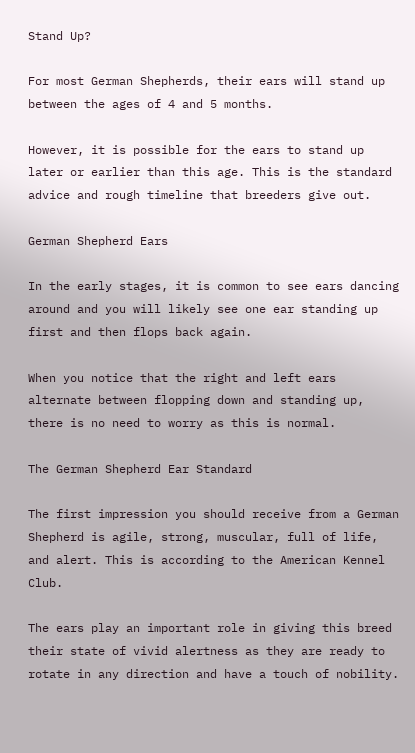Stand Up?

For most German Shepherds, their ears will stand up between the ages of 4 and 5 months.

However, it is possible for the ears to stand up later or earlier than this age. This is the standard advice and rough timeline that breeders give out.

German Shepherd Ears

In the early stages, it is common to see ears dancing around and you will likely see one ear standing up first and then flops back again.

When you notice that the right and left ears alternate between flopping down and standing up, there is no need to worry as this is normal.

The German Shepherd Ear Standard

The first impression you should receive from a German Shepherd is agile, strong, muscular, full of life, and alert. This is according to the American Kennel Club.

The ears play an important role in giving this breed their state of vivid alertness as they are ready to rotate in any direction and have a touch of nobility.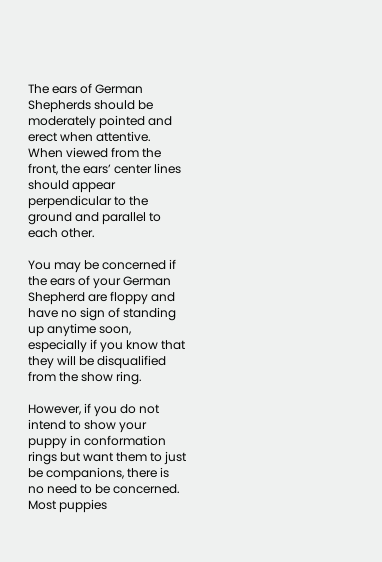The ears of German Shepherds should be moderately pointed and erect when attentive. When viewed from the front, the ears’ center lines should appear perpendicular to the ground and parallel to each other.

You may be concerned if the ears of your German Shepherd are floppy and have no sign of standing up anytime soon, especially if you know that they will be disqualified from the show ring.

However, if you do not intend to show your puppy in conformation rings but want them to just be companions, there is no need to be concerned. Most puppies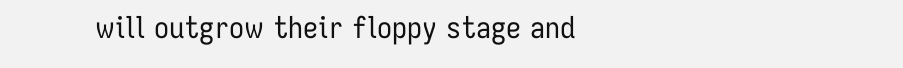will outgrow their floppy stage and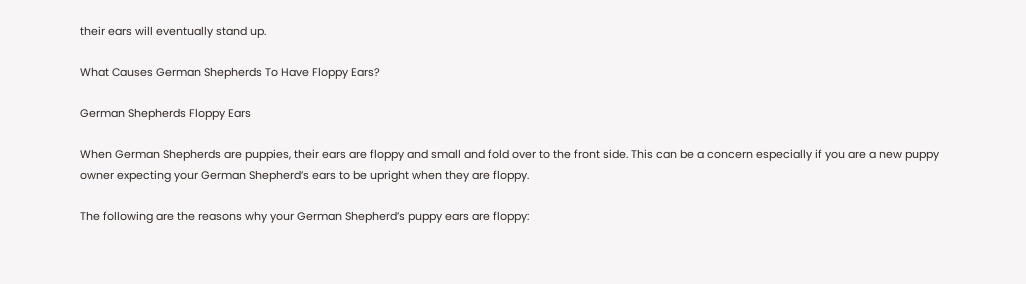their ears will eventually stand up.

What Causes German Shepherds To Have Floppy Ears?

German Shepherds Floppy Ears

When German Shepherds are puppies, their ears are floppy and small and fold over to the front side. This can be a concern especially if you are a new puppy owner expecting your German Shepherd’s ears to be upright when they are floppy.

The following are the reasons why your German Shepherd’s puppy ears are floppy: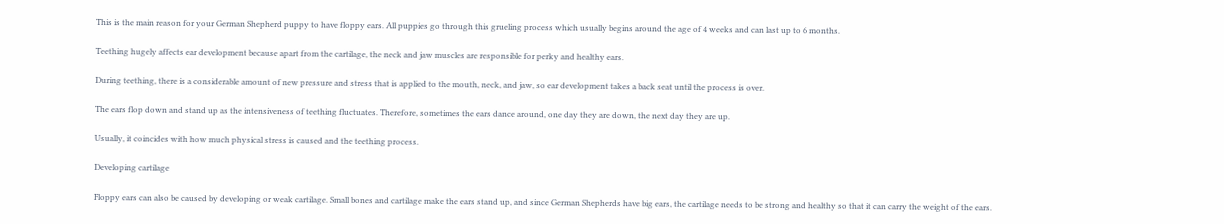This is the main reason for your German Shepherd puppy to have floppy ears. All puppies go through this grueling process which usually begins around the age of 4 weeks and can last up to 6 months.

Teething hugely affects ear development because apart from the cartilage, the neck and jaw muscles are responsible for perky and healthy ears.

During teething, there is a considerable amount of new pressure and stress that is applied to the mouth, neck, and jaw, so ear development takes a back seat until the process is over.

The ears flop down and stand up as the intensiveness of teething fluctuates. Therefore, sometimes the ears dance around, one day they are down, the next day they are up.

Usually, it coincides with how much physical stress is caused and the teething process.

Developing cartilage

Floppy ears can also be caused by developing or weak cartilage. Small bones and cartilage make the ears stand up, and since German Shepherds have big ears, the cartilage needs to be strong and healthy so that it can carry the weight of the ears.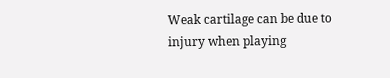Weak cartilage can be due to injury when playing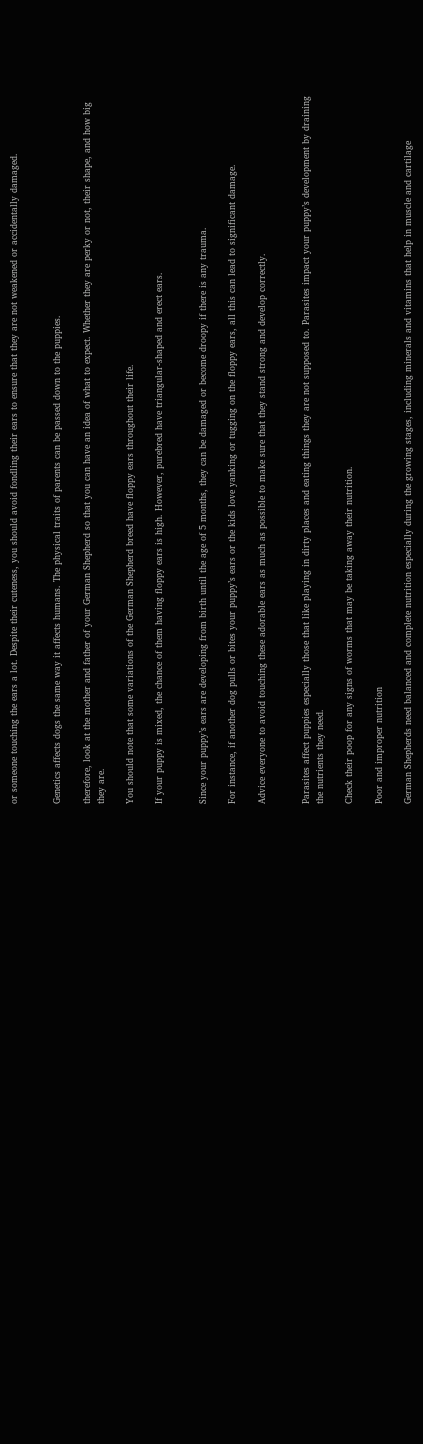or someone touching the ears a lot. Despite their cuteness, you should avoid fondling their ears to ensure that they are not weakened or accidentally damaged.


Genetics affects dogs the same way it affects humans. The physical traits of parents can be passed down to the puppies.

therefore, look at the mother and father of your German Shepherd so that you can have an idea of what to expect. Whether they are perky or not, their shape, and how big they are.

You should note that some variations of the German Shepherd breed have floppy ears throughout their life.

If your puppy is mixed, the chance of them having floppy ears is high. However, purebred have triangular-shaped and erect ears.


Since your puppy’s ears are developing from birth until the age of 5 months, they can be damaged or become droopy if there is any trauma.

For instance, if another dog pulls or bites your puppy’s ears or the kids love yanking or tugging on the floppy ears, all this can lead to significant damage.

Advice everyone to avoid touching these adorable ears as much as possible to make sure that they stand strong and develop correctly.


Parasites affect puppies especially those that like playing in dirty places and eating things they are not supposed to. Parasites impact your puppy’s development by draining the nutrients they need.

Check their poop for any signs of worms that may be taking away their nutrition.

Poor and improper nutrition

German Shepherds need balanced and complete nutrition especially during the growing stages, including minerals and vitamins that help in muscle and cartilage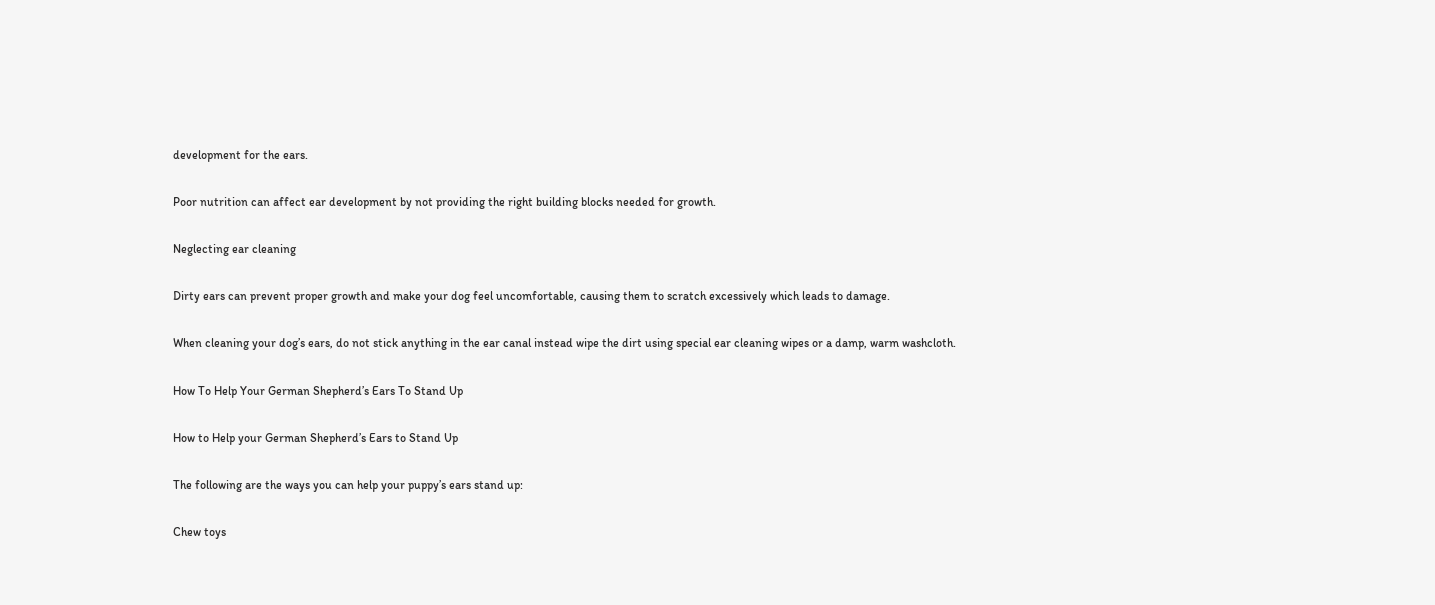development for the ears.

Poor nutrition can affect ear development by not providing the right building blocks needed for growth.

Neglecting ear cleaning

Dirty ears can prevent proper growth and make your dog feel uncomfortable, causing them to scratch excessively which leads to damage.

When cleaning your dog’s ears, do not stick anything in the ear canal instead wipe the dirt using special ear cleaning wipes or a damp, warm washcloth.

How To Help Your German Shepherd’s Ears To Stand Up

How to Help your German Shepherd’s Ears to Stand Up

The following are the ways you can help your puppy’s ears stand up:

Chew toys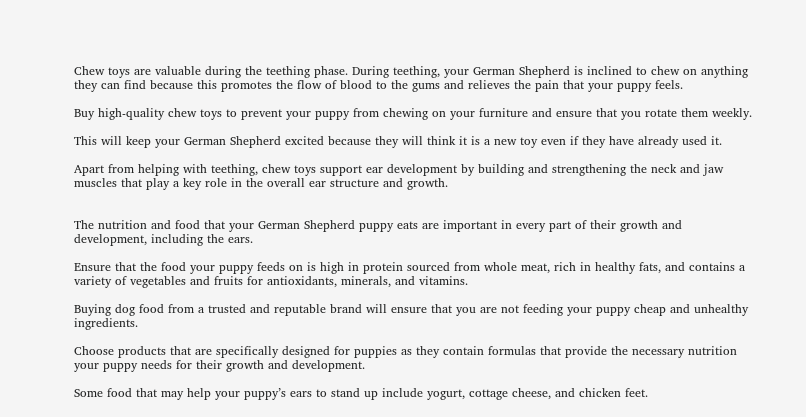Chew toys are valuable during the teething phase. During teething, your German Shepherd is inclined to chew on anything they can find because this promotes the flow of blood to the gums and relieves the pain that your puppy feels.

Buy high-quality chew toys to prevent your puppy from chewing on your furniture and ensure that you rotate them weekly.

This will keep your German Shepherd excited because they will think it is a new toy even if they have already used it.

Apart from helping with teething, chew toys support ear development by building and strengthening the neck and jaw muscles that play a key role in the overall ear structure and growth.


The nutrition and food that your German Shepherd puppy eats are important in every part of their growth and development, including the ears.

Ensure that the food your puppy feeds on is high in protein sourced from whole meat, rich in healthy fats, and contains a variety of vegetables and fruits for antioxidants, minerals, and vitamins.

Buying dog food from a trusted and reputable brand will ensure that you are not feeding your puppy cheap and unhealthy ingredients.

Choose products that are specifically designed for puppies as they contain formulas that provide the necessary nutrition your puppy needs for their growth and development.

Some food that may help your puppy’s ears to stand up include yogurt, cottage cheese, and chicken feet.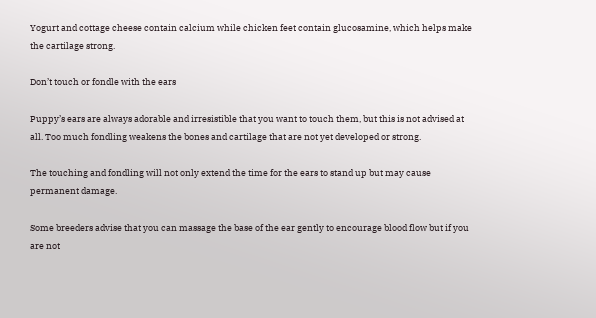Yogurt and cottage cheese contain calcium while chicken feet contain glucosamine, which helps make the cartilage strong.

Don’t touch or fondle with the ears

Puppy’s ears are always adorable and irresistible that you want to touch them, but this is not advised at all. Too much fondling weakens the bones and cartilage that are not yet developed or strong.

The touching and fondling will not only extend the time for the ears to stand up but may cause permanent damage.

Some breeders advise that you can massage the base of the ear gently to encourage blood flow but if you are not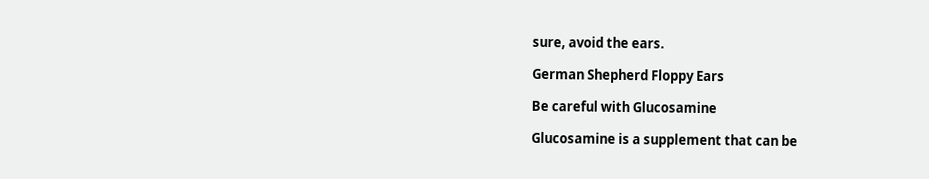sure, avoid the ears.

German Shepherd Floppy Ears

Be careful with Glucosamine

Glucosamine is a supplement that can be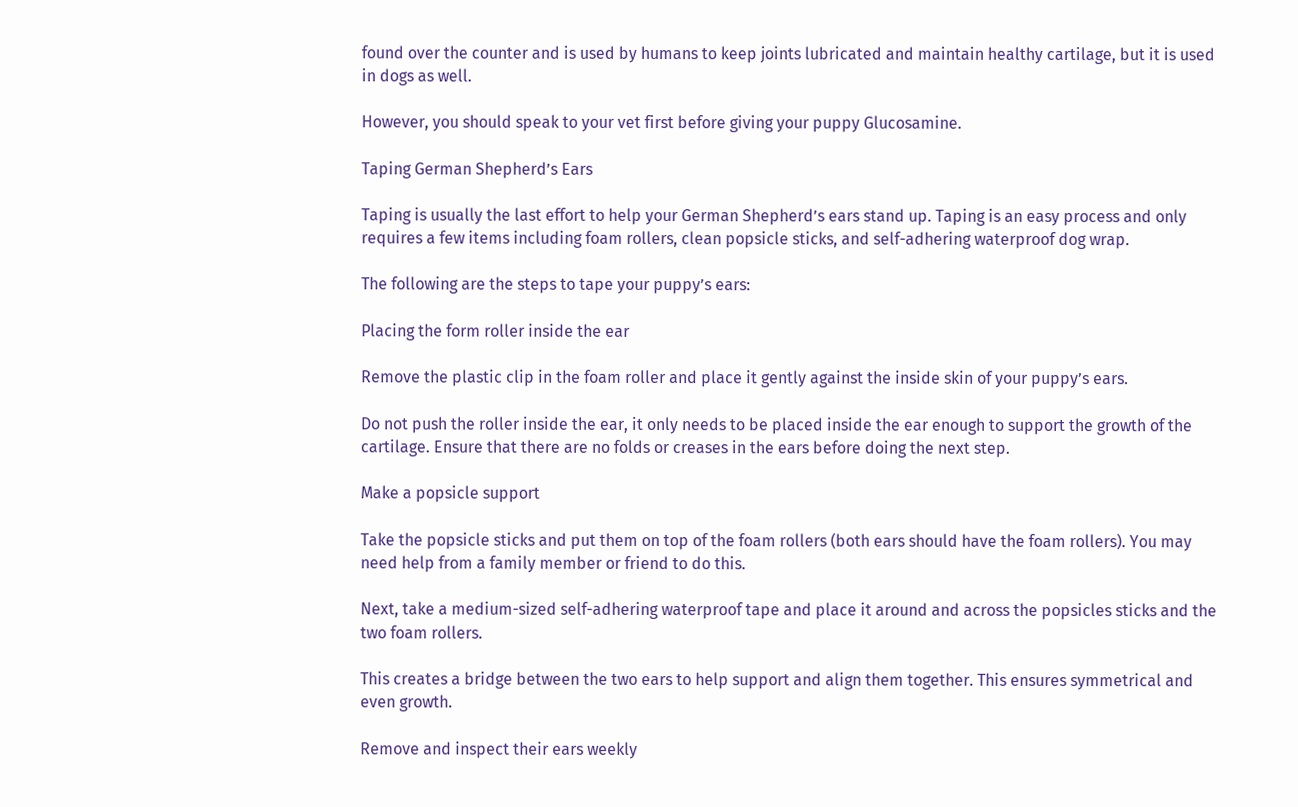found over the counter and is used by humans to keep joints lubricated and maintain healthy cartilage, but it is used in dogs as well.

However, you should speak to your vet first before giving your puppy Glucosamine.

Taping German Shepherd’s Ears

Taping is usually the last effort to help your German Shepherd’s ears stand up. Taping is an easy process and only requires a few items including foam rollers, clean popsicle sticks, and self-adhering waterproof dog wrap.

The following are the steps to tape your puppy’s ears:

Placing the form roller inside the ear

Remove the plastic clip in the foam roller and place it gently against the inside skin of your puppy’s ears.

Do not push the roller inside the ear, it only needs to be placed inside the ear enough to support the growth of the cartilage. Ensure that there are no folds or creases in the ears before doing the next step.

Make a popsicle support

Take the popsicle sticks and put them on top of the foam rollers (both ears should have the foam rollers). You may need help from a family member or friend to do this.

Next, take a medium-sized self-adhering waterproof tape and place it around and across the popsicles sticks and the two foam rollers.

This creates a bridge between the two ears to help support and align them together. This ensures symmetrical and even growth.

Remove and inspect their ears weekly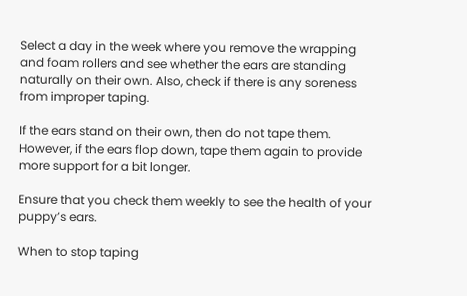Select a day in the week where you remove the wrapping and foam rollers and see whether the ears are standing naturally on their own. Also, check if there is any soreness from improper taping.

If the ears stand on their own, then do not tape them. However, if the ears flop down, tape them again to provide more support for a bit longer.

Ensure that you check them weekly to see the health of your puppy’s ears.

When to stop taping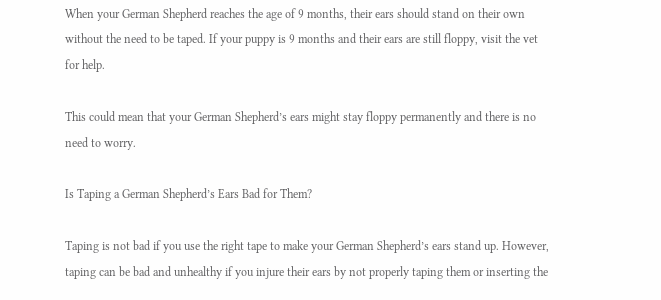When your German Shepherd reaches the age of 9 months, their ears should stand on their own without the need to be taped. If your puppy is 9 months and their ears are still floppy, visit the vet for help.

This could mean that your German Shepherd’s ears might stay floppy permanently and there is no need to worry.

Is Taping a German Shepherd’s Ears Bad for Them?

Taping is not bad if you use the right tape to make your German Shepherd’s ears stand up. However, taping can be bad and unhealthy if you injure their ears by not properly taping them or inserting the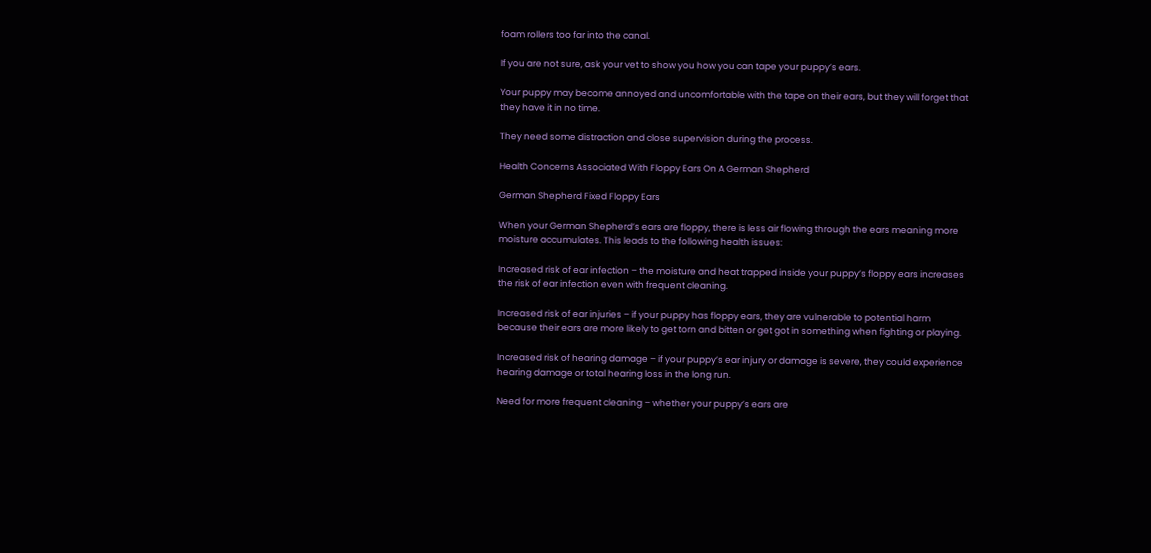foam rollers too far into the canal.

If you are not sure, ask your vet to show you how you can tape your puppy’s ears.

Your puppy may become annoyed and uncomfortable with the tape on their ears, but they will forget that they have it in no time.

They need some distraction and close supervision during the process.

Health Concerns Associated With Floppy Ears On A German Shepherd

German Shepherd Fixed Floppy Ears

When your German Shepherd’s ears are floppy, there is less air flowing through the ears meaning more moisture accumulates. This leads to the following health issues:

Increased risk of ear infection – the moisture and heat trapped inside your puppy’s floppy ears increases the risk of ear infection even with frequent cleaning.

Increased risk of ear injuries – if your puppy has floppy ears, they are vulnerable to potential harm because their ears are more likely to get torn and bitten or get got in something when fighting or playing.

Increased risk of hearing damage – if your puppy’s ear injury or damage is severe, they could experience hearing damage or total hearing loss in the long run.

Need for more frequent cleaning – whether your puppy’s ears are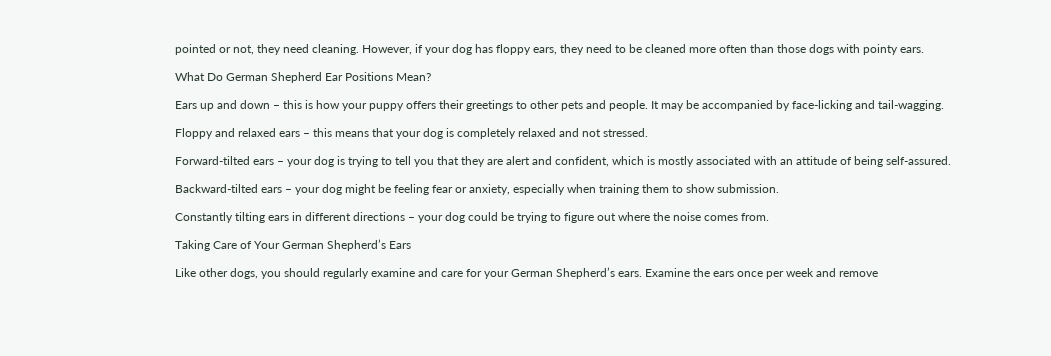pointed or not, they need cleaning. However, if your dog has floppy ears, they need to be cleaned more often than those dogs with pointy ears.

What Do German Shepherd Ear Positions Mean?

Ears up and down – this is how your puppy offers their greetings to other pets and people. It may be accompanied by face-licking and tail-wagging.

Floppy and relaxed ears – this means that your dog is completely relaxed and not stressed.

Forward-tilted ears – your dog is trying to tell you that they are alert and confident, which is mostly associated with an attitude of being self-assured.

Backward-tilted ears – your dog might be feeling fear or anxiety, especially when training them to show submission.

Constantly tilting ears in different directions – your dog could be trying to figure out where the noise comes from.

Taking Care of Your German Shepherd’s Ears

Like other dogs, you should regularly examine and care for your German Shepherd’s ears. Examine the ears once per week and remove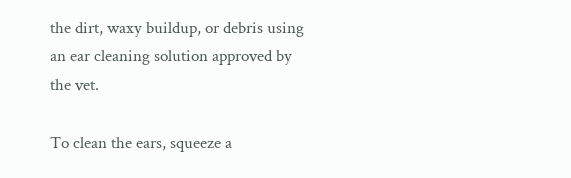the dirt, waxy buildup, or debris using an ear cleaning solution approved by the vet.

To clean the ears, squeeze a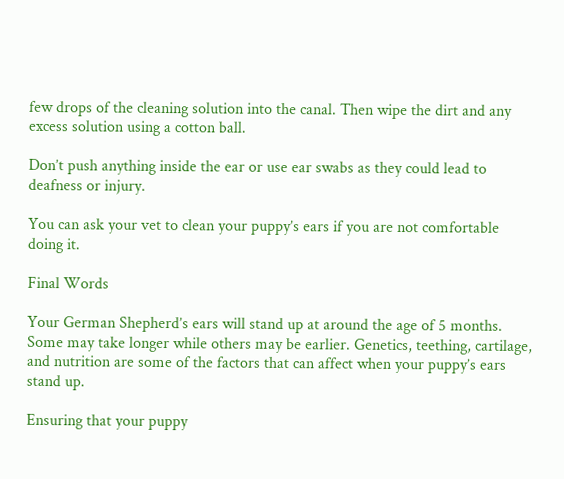few drops of the cleaning solution into the canal. Then wipe the dirt and any excess solution using a cotton ball.

Don’t push anything inside the ear or use ear swabs as they could lead to deafness or injury.

You can ask your vet to clean your puppy’s ears if you are not comfortable doing it.

Final Words

Your German Shepherd’s ears will stand up at around the age of 5 months. Some may take longer while others may be earlier. Genetics, teething, cartilage, and nutrition are some of the factors that can affect when your puppy’s ears stand up.

Ensuring that your puppy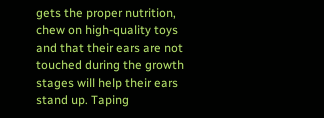gets the proper nutrition, chew on high-quality toys and that their ears are not touched during the growth stages will help their ears stand up. Taping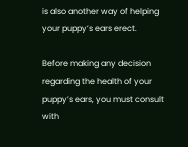is also another way of helping your puppy’s ears erect.

Before making any decision regarding the health of your puppy’s ears, you must consult with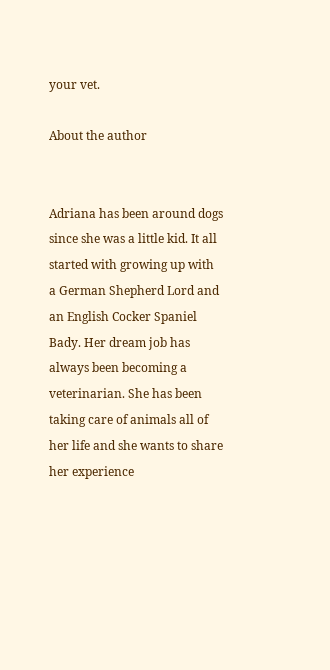your vet.

About the author


Adriana has been around dogs since she was a little kid. It all started with growing up with a German Shepherd Lord and an English Cocker Spaniel Bady. Her dream job has always been becoming a veterinarian. She has been taking care of animals all of her life and she wants to share her experience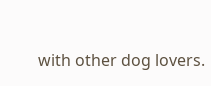with other dog lovers.